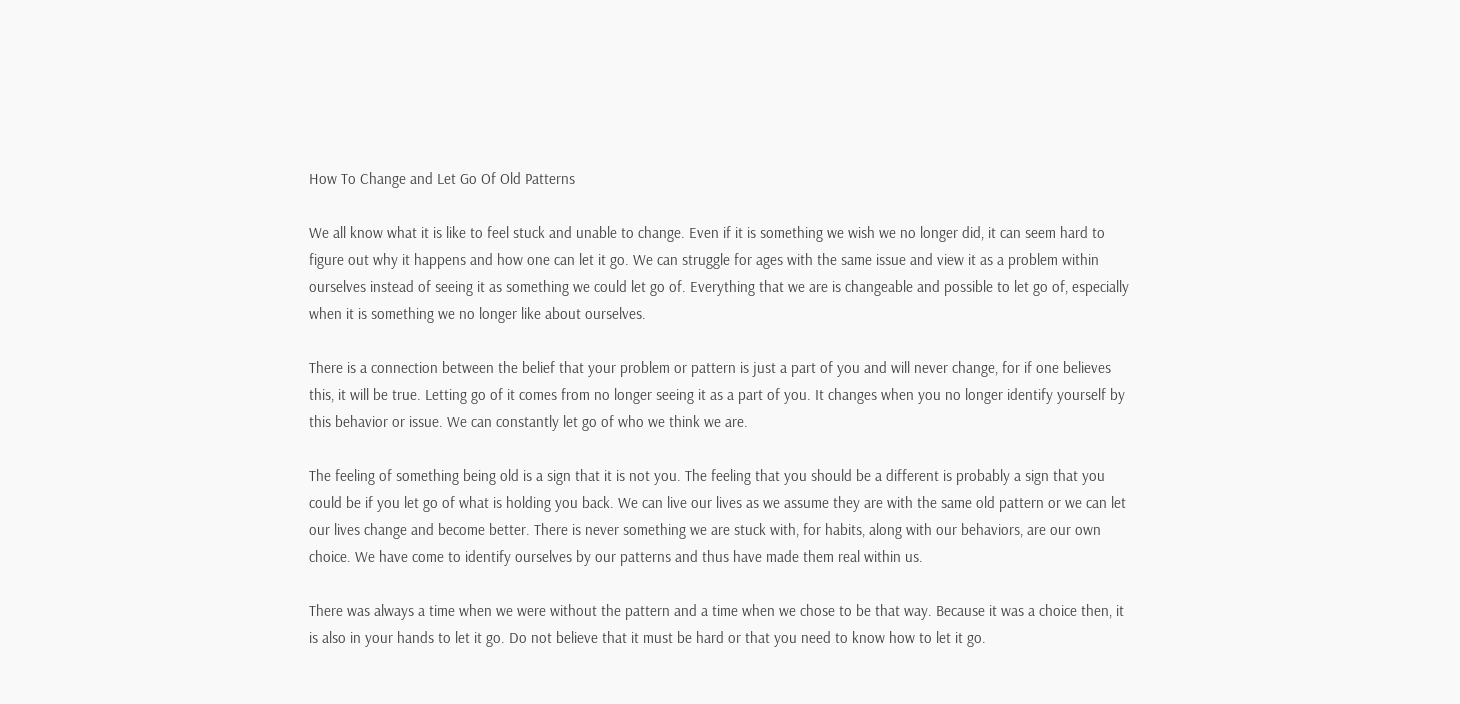How To Change and Let Go Of Old Patterns

We all know what it is like to feel stuck and unable to change. Even if it is something we wish we no longer did, it can seem hard to figure out why it happens and how one can let it go. We can struggle for ages with the same issue and view it as a problem within ourselves instead of seeing it as something we could let go of. Everything that we are is changeable and possible to let go of, especially when it is something we no longer like about ourselves.

There is a connection between the belief that your problem or pattern is just a part of you and will never change, for if one believes this, it will be true. Letting go of it comes from no longer seeing it as a part of you. It changes when you no longer identify yourself by this behavior or issue. We can constantly let go of who we think we are.

The feeling of something being old is a sign that it is not you. The feeling that you should be a different is probably a sign that you could be if you let go of what is holding you back. We can live our lives as we assume they are with the same old pattern or we can let our lives change and become better. There is never something we are stuck with, for habits, along with our behaviors, are our own choice. We have come to identify ourselves by our patterns and thus have made them real within us.

There was always a time when we were without the pattern and a time when we chose to be that way. Because it was a choice then, it is also in your hands to let it go. Do not believe that it must be hard or that you need to know how to let it go.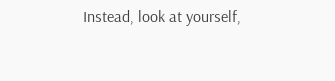Instead, look at yourself,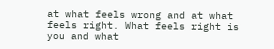at what feels wrong and at what feels right. What feels right is you and what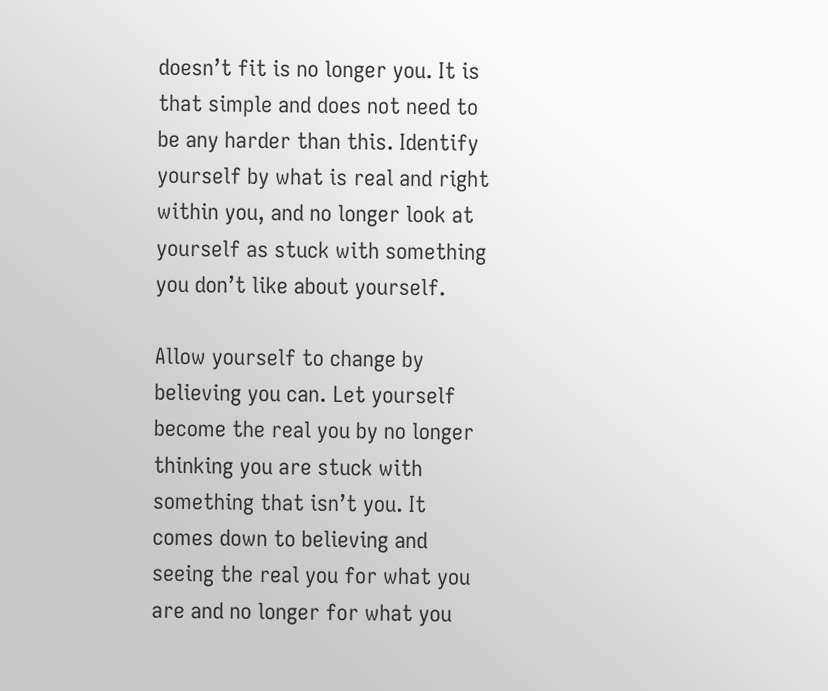doesn’t fit is no longer you. It is that simple and does not need to be any harder than this. Identify yourself by what is real and right within you, and no longer look at yourself as stuck with something you don’t like about yourself.

Allow yourself to change by believing you can. Let yourself become the real you by no longer thinking you are stuck with something that isn’t you. It comes down to believing and seeing the real you for what you are and no longer for what you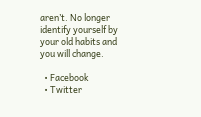aren’t. No longer identify yourself by your old habits and you will change.

  • Facebook
  • Twitter